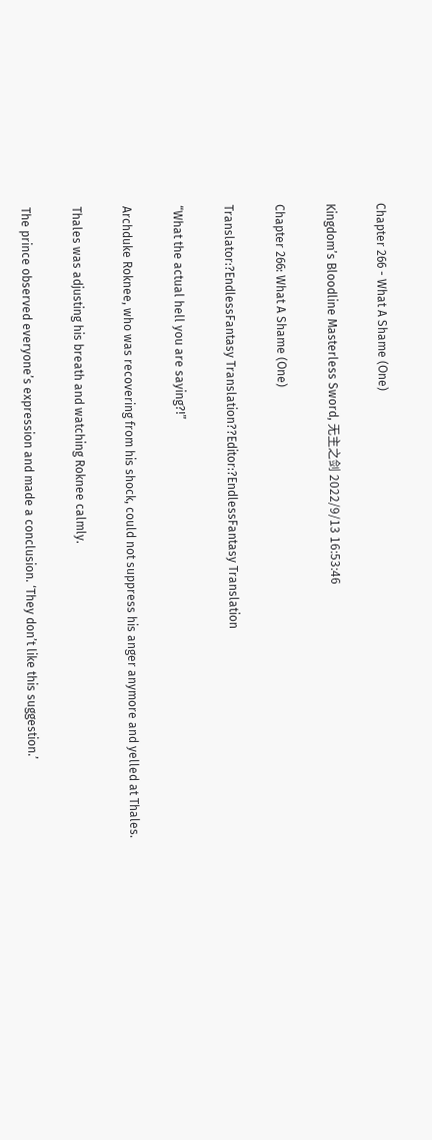Chapter 266 - What A Shame (One)

Kingdom’s Bloodline Masterless Sword, 无主之剑 2022/9/13 16:53:46

Chapter 266: What A Shame (One)

Translator:?EndlessFantasy Translation??Editor:?EndlessFantasy Translation

“What the actual hell you are saying?!”

Archduke Roknee, who was recovering from his shock, could not suppress his anger anymore and yelled at Thales.

Thales was adjusting his breath and watching Roknee calmly.

The prince observed everyone’s expression and made a conclusion. ‘They don’t like this suggestion.’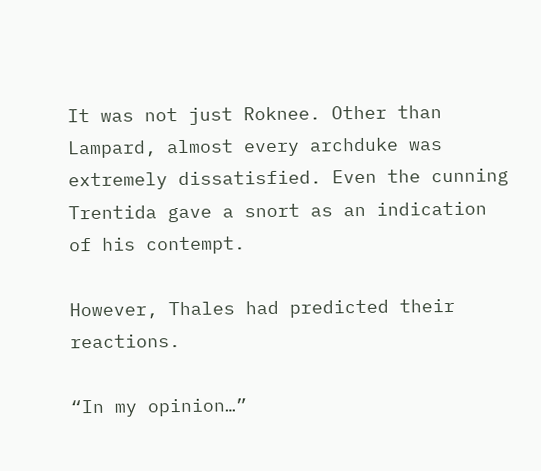It was not just Roknee. Other than Lampard, almost every archduke was extremely dissatisfied. Even the cunning Trentida gave a snort as an indication of his contempt.

However, Thales had predicted their reactions.

“In my opinion…”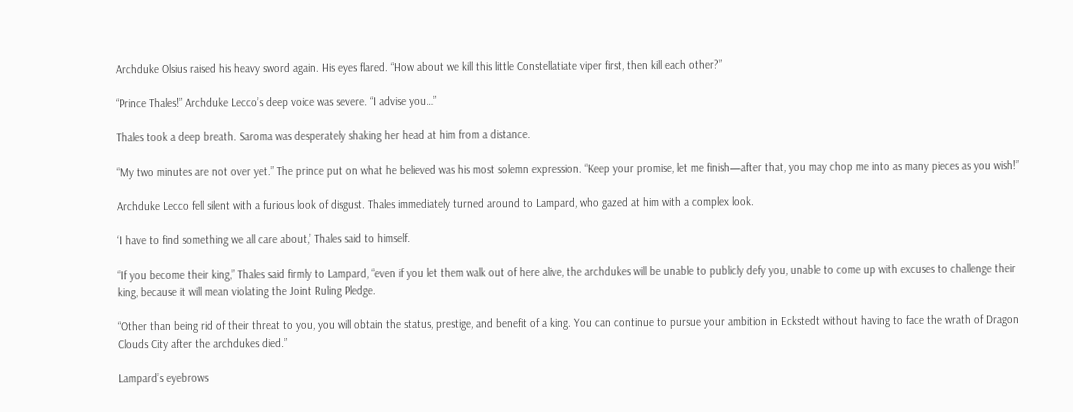Archduke Olsius raised his heavy sword again. His eyes flared. “How about we kill this little Constellatiate viper first, then kill each other?”

“Prince Thales!” Archduke Lecco’s deep voice was severe. “I advise you…”

Thales took a deep breath. Saroma was desperately shaking her head at him from a distance.

“My two minutes are not over yet.” The prince put on what he believed was his most solemn expression. “Keep your promise, let me finish—after that, you may chop me into as many pieces as you wish!”

Archduke Lecco fell silent with a furious look of disgust. Thales immediately turned around to Lampard, who gazed at him with a complex look.

‘I have to find something we all care about,’ Thales said to himself.

“If you become their king,” Thales said firmly to Lampard, “even if you let them walk out of here alive, the archdukes will be unable to publicly defy you, unable to come up with excuses to challenge their king, because it will mean violating the Joint Ruling Pledge.

“Other than being rid of their threat to you, you will obtain the status, prestige, and benefit of a king. You can continue to pursue your ambition in Eckstedt without having to face the wrath of Dragon Clouds City after the archdukes died.”

Lampard’s eyebrows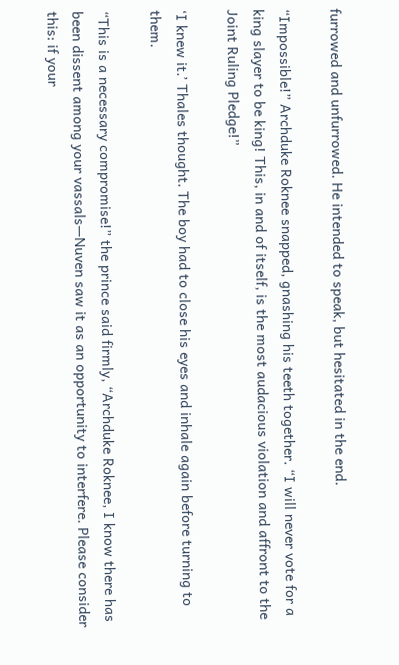furrowed and unfurrowed. He intended to speak, but hesitated in the end.

“Impossible!” Archduke Roknee snapped, gnashing his teeth together. “I will never vote for a king slayer to be king! This, in and of itself, is the most audacious violation and affront to the Joint Ruling Pledge!”

‘I knew it.’ Thales thought. The boy had to close his eyes and inhale again before turning to them.

“This is a necessary compromise!” the prince said firmly, “Archduke Roknee, I know there has been dissent among your vassals—Nuven saw it as an opportunity to interfere. Please consider this: if your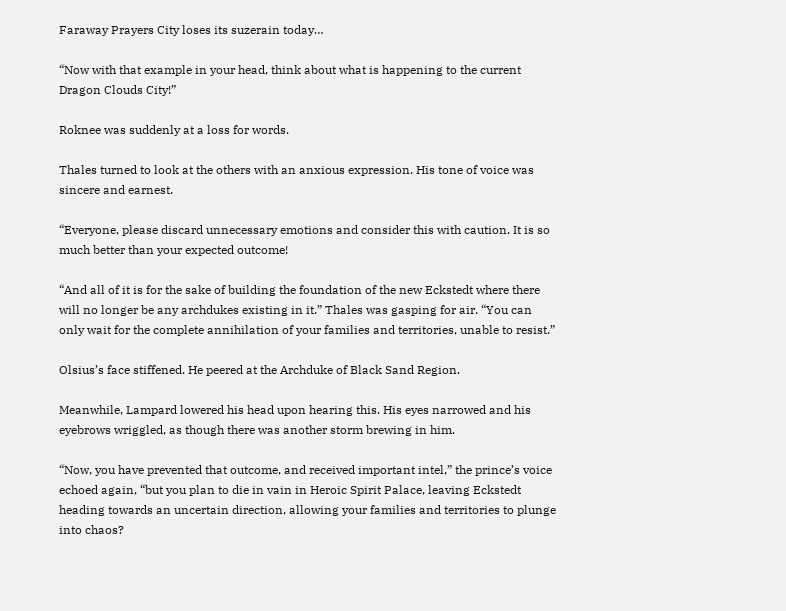Faraway Prayers City loses its suzerain today…

“Now with that example in your head, think about what is happening to the current Dragon Clouds City!”

Roknee was suddenly at a loss for words.

Thales turned to look at the others with an anxious expression. His tone of voice was sincere and earnest.

“Everyone, please discard unnecessary emotions and consider this with caution. It is so much better than your expected outcome!

“And all of it is for the sake of building the foundation of the new Eckstedt where there will no longer be any archdukes existing in it.” Thales was gasping for air. “You can only wait for the complete annihilation of your families and territories, unable to resist.”

Olsius’s face stiffened. He peered at the Archduke of Black Sand Region.

Meanwhile, Lampard lowered his head upon hearing this. His eyes narrowed and his eyebrows wriggled, as though there was another storm brewing in him.

“Now, you have prevented that outcome, and received important intel,” the prince’s voice echoed again, “but you plan to die in vain in Heroic Spirit Palace, leaving Eckstedt heading towards an uncertain direction, allowing your families and territories to plunge into chaos?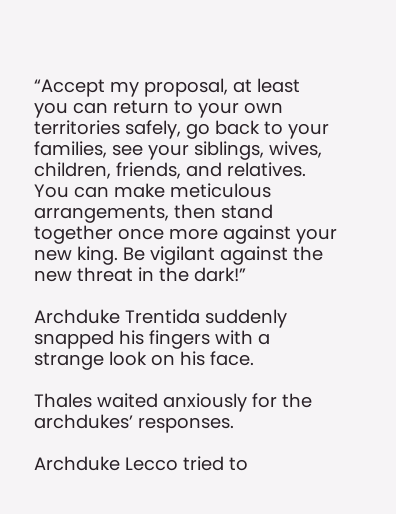“Accept my proposal, at least you can return to your own territories safely, go back to your families, see your siblings, wives, children, friends, and relatives. You can make meticulous arrangements, then stand together once more against your new king. Be vigilant against the new threat in the dark!”

Archduke Trentida suddenly snapped his fingers with a strange look on his face.

Thales waited anxiously for the archdukes’ responses.

Archduke Lecco tried to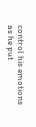control his emotions as he put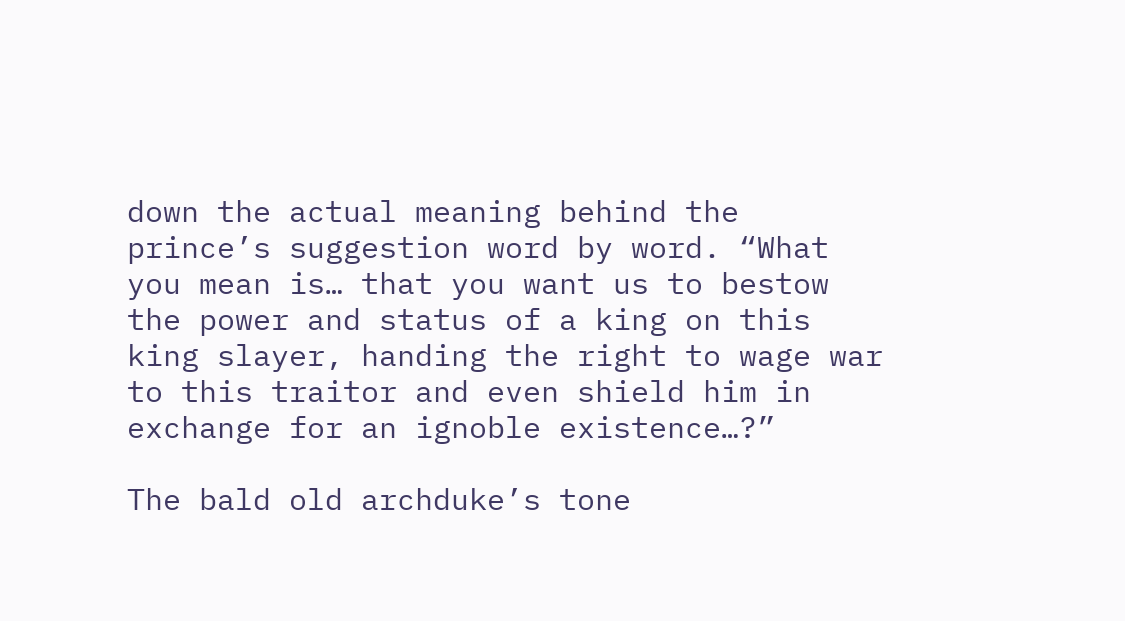down the actual meaning behind the prince’s suggestion word by word. “What you mean is… that you want us to bestow the power and status of a king on this king slayer, handing the right to wage war to this traitor and even shield him in exchange for an ignoble existence…?”

The bald old archduke’s tone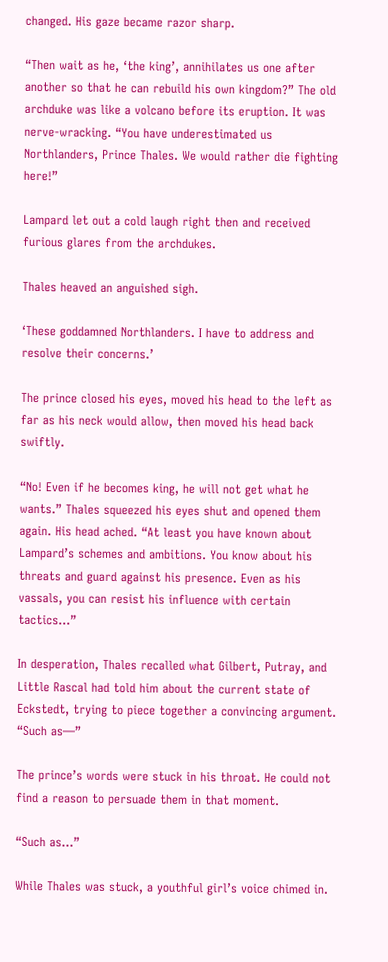changed. His gaze became razor sharp.

“Then wait as he, ‘the king’, annihilates us one after another so that he can rebuild his own kingdom?” The old archduke was like a volcano before its eruption. It was nerve-wracking. “You have underestimated us Northlanders, Prince Thales. We would rather die fighting here!”

Lampard let out a cold laugh right then and received furious glares from the archdukes.

Thales heaved an anguished sigh.

‘These goddamned Northlanders. I have to address and resolve their concerns.’

The prince closed his eyes, moved his head to the left as far as his neck would allow, then moved his head back swiftly.

“No! Even if he becomes king, he will not get what he wants.” Thales squeezed his eyes shut and opened them again. His head ached. “At least you have known about Lampard’s schemes and ambitions. You know about his threats and guard against his presence. Even as his vassals, you can resist his influence with certain tactics…”

In desperation, Thales recalled what Gilbert, Putray, and Little Rascal had told him about the current state of Eckstedt, trying to piece together a convincing argument. “Such as—”

The prince’s words were stuck in his throat. He could not find a reason to persuade them in that moment.

“Such as…”

While Thales was stuck, a youthful girl’s voice chimed in.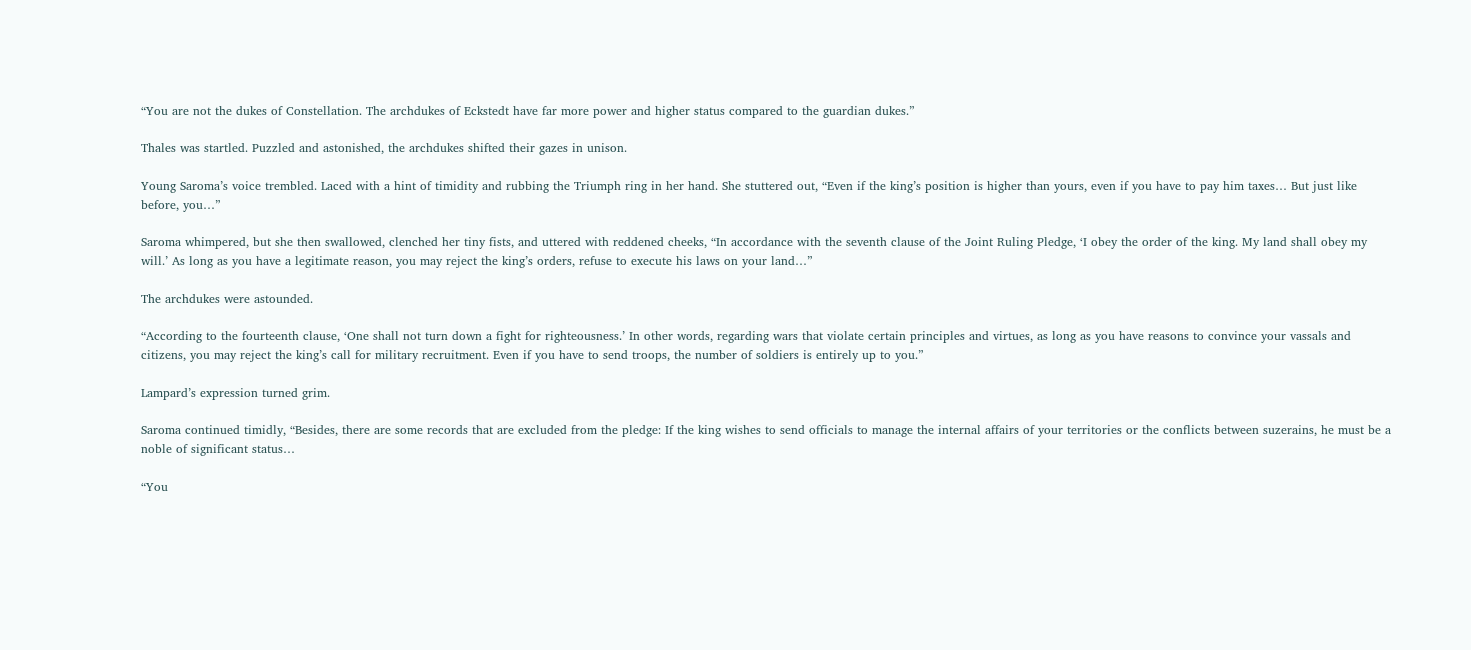“You are not the dukes of Constellation. The archdukes of Eckstedt have far more power and higher status compared to the guardian dukes.”

Thales was startled. Puzzled and astonished, the archdukes shifted their gazes in unison.

Young Saroma’s voice trembled. Laced with a hint of timidity and rubbing the Triumph ring in her hand. She stuttered out, “Even if the king’s position is higher than yours, even if you have to pay him taxes… But just like before, you…”

Saroma whimpered, but she then swallowed, clenched her tiny fists, and uttered with reddened cheeks, “In accordance with the seventh clause of the Joint Ruling Pledge, ‘I obey the order of the king. My land shall obey my will.’ As long as you have a legitimate reason, you may reject the king’s orders, refuse to execute his laws on your land…”

The archdukes were astounded.

“According to the fourteenth clause, ‘One shall not turn down a fight for righteousness.’ In other words, regarding wars that violate certain principles and virtues, as long as you have reasons to convince your vassals and citizens, you may reject the king’s call for military recruitment. Even if you have to send troops, the number of soldiers is entirely up to you.”

Lampard’s expression turned grim.

Saroma continued timidly, “Besides, there are some records that are excluded from the pledge: If the king wishes to send officials to manage the internal affairs of your territories or the conflicts between suzerains, he must be a noble of significant status…

“You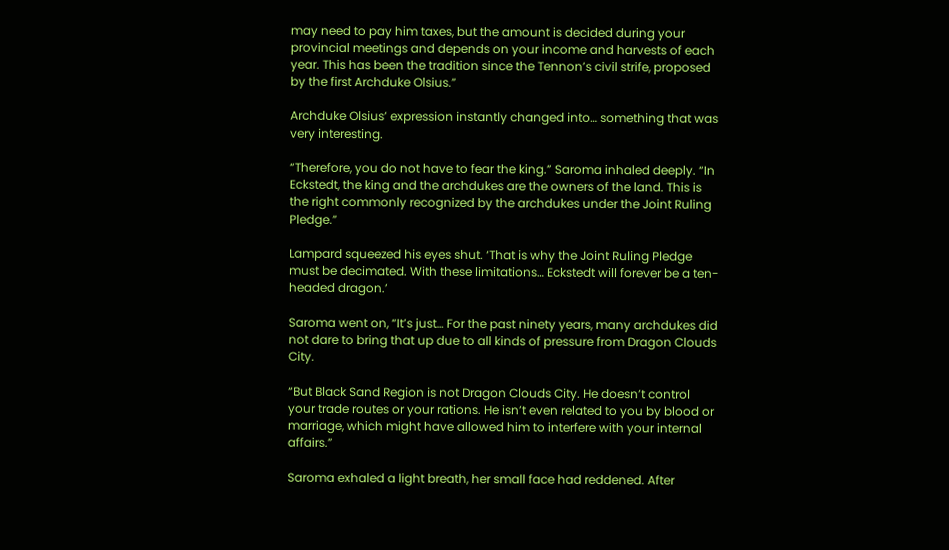may need to pay him taxes, but the amount is decided during your provincial meetings and depends on your income and harvests of each year. This has been the tradition since the Tennon’s civil strife, proposed by the first Archduke Olsius.”

Archduke Olsius’ expression instantly changed into… something that was very interesting.

“Therefore, you do not have to fear the king.” Saroma inhaled deeply. “In Eckstedt, the king and the archdukes are the owners of the land. This is the right commonly recognized by the archdukes under the Joint Ruling Pledge.”

Lampard squeezed his eyes shut. ‘That is why the Joint Ruling Pledge must be decimated. With these limitations… Eckstedt will forever be a ten-headed dragon.’

Saroma went on, “It’s just… For the past ninety years, many archdukes did not dare to bring that up due to all kinds of pressure from Dragon Clouds City.

“But Black Sand Region is not Dragon Clouds City. He doesn’t control your trade routes or your rations. He isn’t even related to you by blood or marriage, which might have allowed him to interfere with your internal affairs.”

Saroma exhaled a light breath, her small face had reddened. After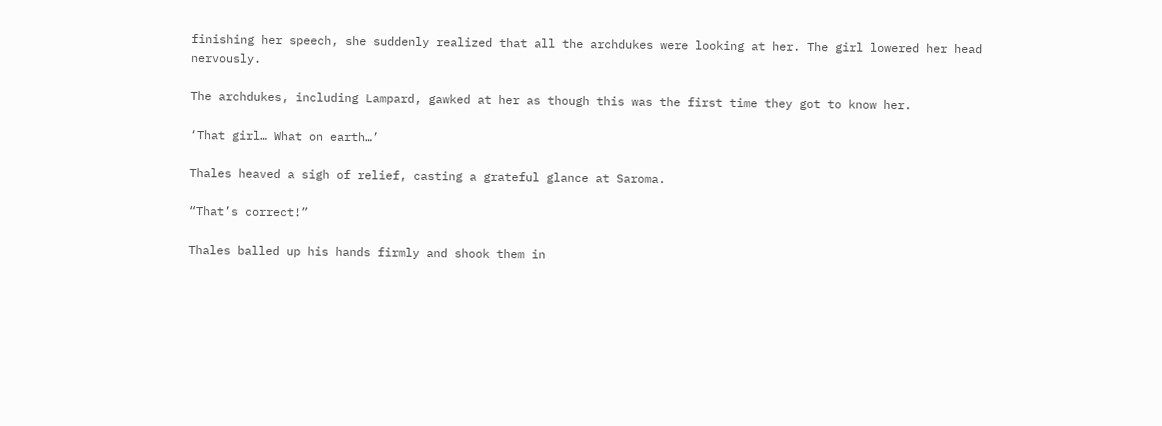finishing her speech, she suddenly realized that all the archdukes were looking at her. The girl lowered her head nervously.

The archdukes, including Lampard, gawked at her as though this was the first time they got to know her.

‘That girl… What on earth…’

Thales heaved a sigh of relief, casting a grateful glance at Saroma.

“That’s correct!”

Thales balled up his hands firmly and shook them in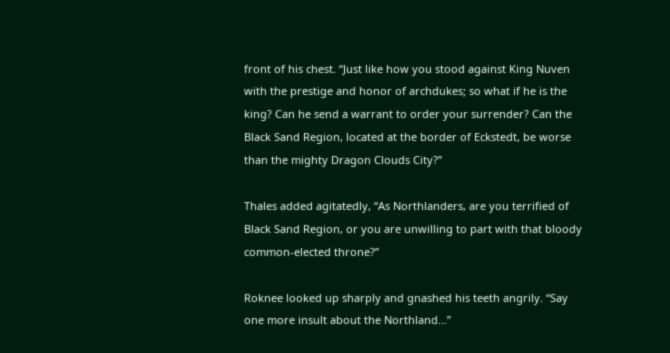front of his chest. “Just like how you stood against King Nuven with the prestige and honor of archdukes; so what if he is the king? Can he send a warrant to order your surrender? Can the Black Sand Region, located at the border of Eckstedt, be worse than the mighty Dragon Clouds City?”

Thales added agitatedly, “As Northlanders, are you terrified of Black Sand Region, or you are unwilling to part with that bloody common-elected throne?”

Roknee looked up sharply and gnashed his teeth angrily. “Say one more insult about the Northland…”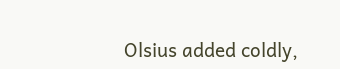Olsius added coldly,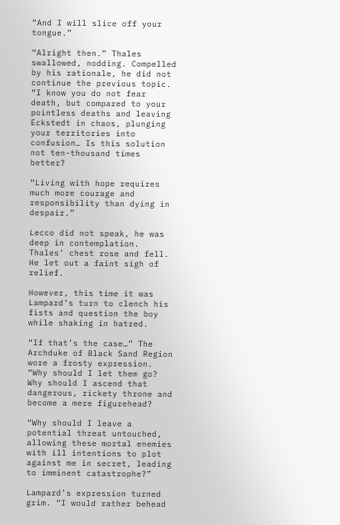“And I will slice off your tongue.”

“Alright then.” Thales swallowed, nodding. Compelled by his rationale, he did not continue the previous topic. “I know you do not fear death, but compared to your pointless deaths and leaving Eckstedt in chaos, plunging your territories into confusion… Is this solution not ten-thousand times better?

“Living with hope requires much more courage and responsibility than dying in despair.”

Lecco did not speak, he was deep in contemplation. Thales’ chest rose and fell. He let out a faint sigh of relief.

However, this time it was Lampard’s turn to clench his fists and question the boy while shaking in hatred.

“If that’s the case…” The Archduke of Black Sand Region wore a frosty expression. “Why should I let them go? Why should I ascend that dangerous, rickety throne and become a mere figurehead?

“Why should I leave a potential threat untouched, allowing these mortal enemies with ill intentions to plot against me in secret, leading to imminent catastrophe?”

Lampard’s expression turned grim. “I would rather behead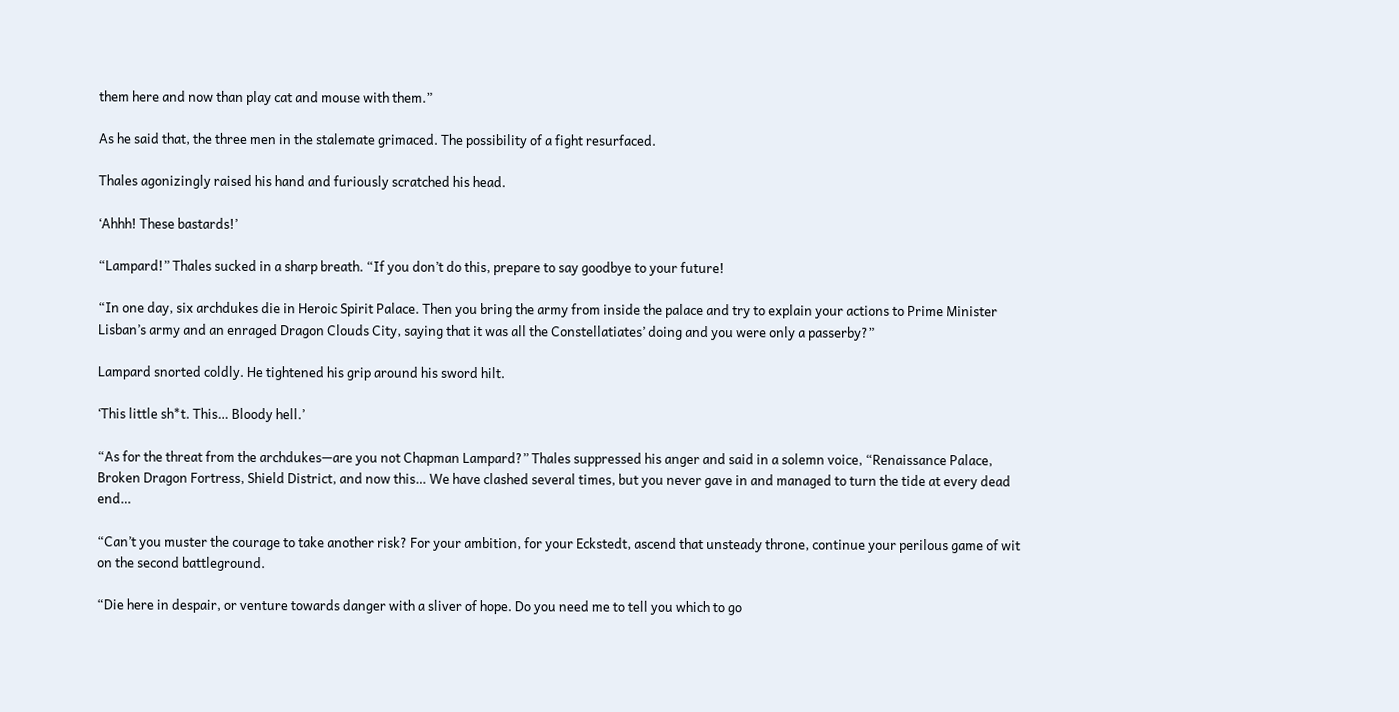them here and now than play cat and mouse with them.”

As he said that, the three men in the stalemate grimaced. The possibility of a fight resurfaced.

Thales agonizingly raised his hand and furiously scratched his head.

‘Ahhh! These bastards!’

“Lampard!” Thales sucked in a sharp breath. “If you don’t do this, prepare to say goodbye to your future!

“In one day, six archdukes die in Heroic Spirit Palace. Then you bring the army from inside the palace and try to explain your actions to Prime Minister Lisban’s army and an enraged Dragon Clouds City, saying that it was all the Constellatiates’ doing and you were only a passerby?”

Lampard snorted coldly. He tightened his grip around his sword hilt.

‘This little sh*t. This… Bloody hell.’

“As for the threat from the archdukes—are you not Chapman Lampard?” Thales suppressed his anger and said in a solemn voice, “Renaissance Palace, Broken Dragon Fortress, Shield District, and now this… We have clashed several times, but you never gave in and managed to turn the tide at every dead end…

“Can’t you muster the courage to take another risk? For your ambition, for your Eckstedt, ascend that unsteady throne, continue your perilous game of wit on the second battleground.

“Die here in despair, or venture towards danger with a sliver of hope. Do you need me to tell you which to go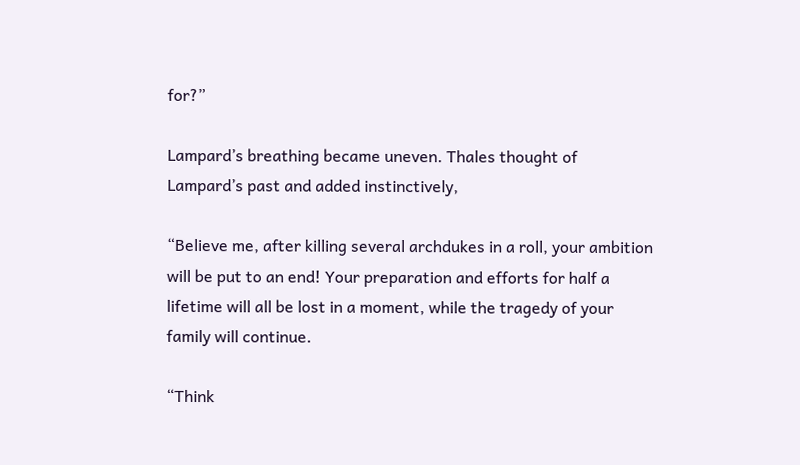for?”

Lampard’s breathing became uneven. Thales thought of Lampard’s past and added instinctively,

“Believe me, after killing several archdukes in a roll, your ambition will be put to an end! Your preparation and efforts for half a lifetime will all be lost in a moment, while the tragedy of your family will continue.

“Think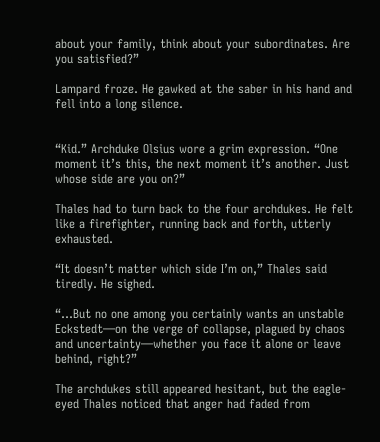about your family, think about your subordinates. Are you satisfied?”

Lampard froze. He gawked at the saber in his hand and fell into a long silence.


“Kid.” Archduke Olsius wore a grim expression. “One moment it’s this, the next moment it’s another. Just whose side are you on?”

Thales had to turn back to the four archdukes. He felt like a firefighter, running back and forth, utterly exhausted.

“It doesn’t matter which side I’m on,” Thales said tiredly. He sighed.

“…But no one among you certainly wants an unstable Eckstedt—on the verge of collapse, plagued by chaos and uncertainty—whether you face it alone or leave behind, right?”

The archdukes still appeared hesitant, but the eagle-eyed Thales noticed that anger had faded from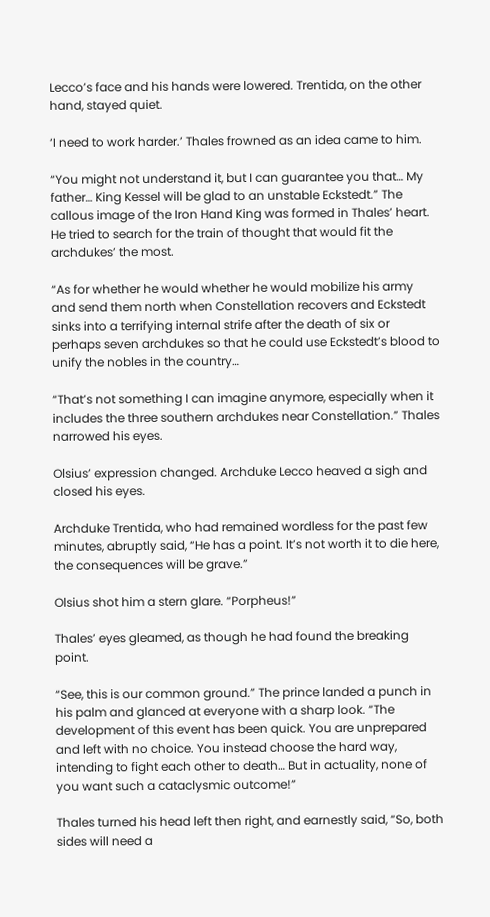Lecco’s face and his hands were lowered. Trentida, on the other hand, stayed quiet.

‘I need to work harder.’ Thales frowned as an idea came to him.

“You might not understand it, but I can guarantee you that… My father… King Kessel will be glad to an unstable Eckstedt.” The callous image of the Iron Hand King was formed in Thales’ heart. He tried to search for the train of thought that would fit the archdukes’ the most.

“As for whether he would whether he would mobilize his army and send them north when Constellation recovers and Eckstedt sinks into a terrifying internal strife after the death of six or perhaps seven archdukes so that he could use Eckstedt’s blood to unify the nobles in the country…

“That’s not something I can imagine anymore, especially when it includes the three southern archdukes near Constellation.” Thales narrowed his eyes.

Olsius’ expression changed. Archduke Lecco heaved a sigh and closed his eyes.

Archduke Trentida, who had remained wordless for the past few minutes, abruptly said, “He has a point. It’s not worth it to die here, the consequences will be grave.”

Olsius shot him a stern glare. “Porpheus!”

Thales’ eyes gleamed, as though he had found the breaking point.

“See, this is our common ground.” The prince landed a punch in his palm and glanced at everyone with a sharp look. “The development of this event has been quick. You are unprepared and left with no choice. You instead choose the hard way, intending to fight each other to death… But in actuality, none of you want such a cataclysmic outcome!”

Thales turned his head left then right, and earnestly said, “So, both sides will need a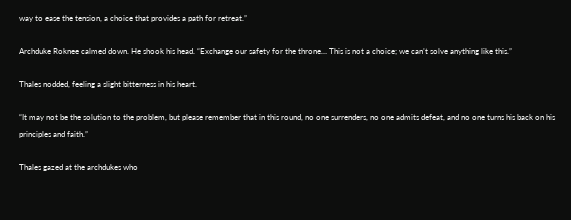way to ease the tension, a choice that provides a path for retreat.”

Archduke Roknee calmed down. He shook his head. “Exchange our safety for the throne… This is not a choice; we can’t solve anything like this.”

Thales nodded, feeling a slight bitterness in his heart.

“It may not be the solution to the problem, but please remember that in this round, no one surrenders, no one admits defeat, and no one turns his back on his principles and faith.”

Thales gazed at the archdukes who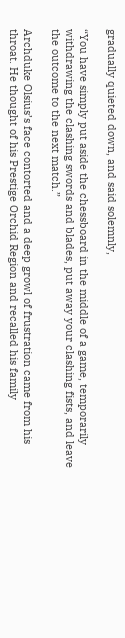gradually quieted down, and said solemnly,

“You have simply put aside the chessboard in the middle of a game, temporarily withdrawing the clashing swords and blades, put away your clashing fists, and leave the outcome to the next match.”

Archduke Olsius’s face contorted and a deep growl of frustration came from his throat. He thought of his Prestige Orchid Region and recalled his family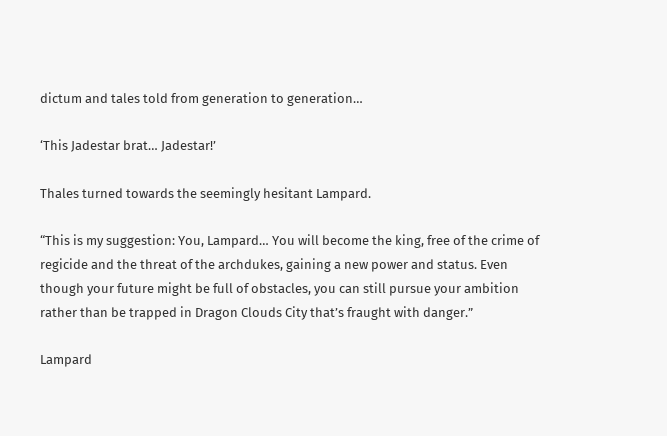dictum and tales told from generation to generation…

‘This Jadestar brat… Jadestar!’

Thales turned towards the seemingly hesitant Lampard.

“This is my suggestion: You, Lampard… You will become the king, free of the crime of regicide and the threat of the archdukes, gaining a new power and status. Even though your future might be full of obstacles, you can still pursue your ambition rather than be trapped in Dragon Clouds City that’s fraught with danger.”

Lampard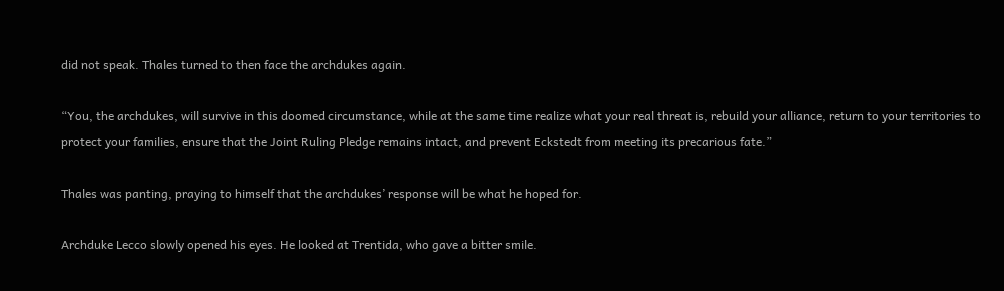did not speak. Thales turned to then face the archdukes again.

“You, the archdukes, will survive in this doomed circumstance, while at the same time realize what your real threat is, rebuild your alliance, return to your territories to protect your families, ensure that the Joint Ruling Pledge remains intact, and prevent Eckstedt from meeting its precarious fate.”

Thales was panting, praying to himself that the archdukes’ response will be what he hoped for.

Archduke Lecco slowly opened his eyes. He looked at Trentida, who gave a bitter smile.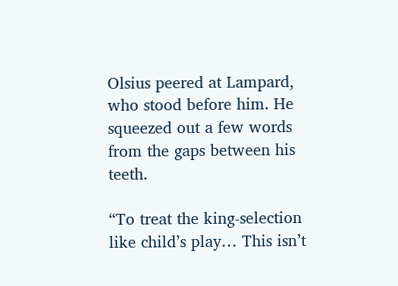Olsius peered at Lampard, who stood before him. He squeezed out a few words from the gaps between his teeth.

“To treat the king-selection like child’s play… This isn’t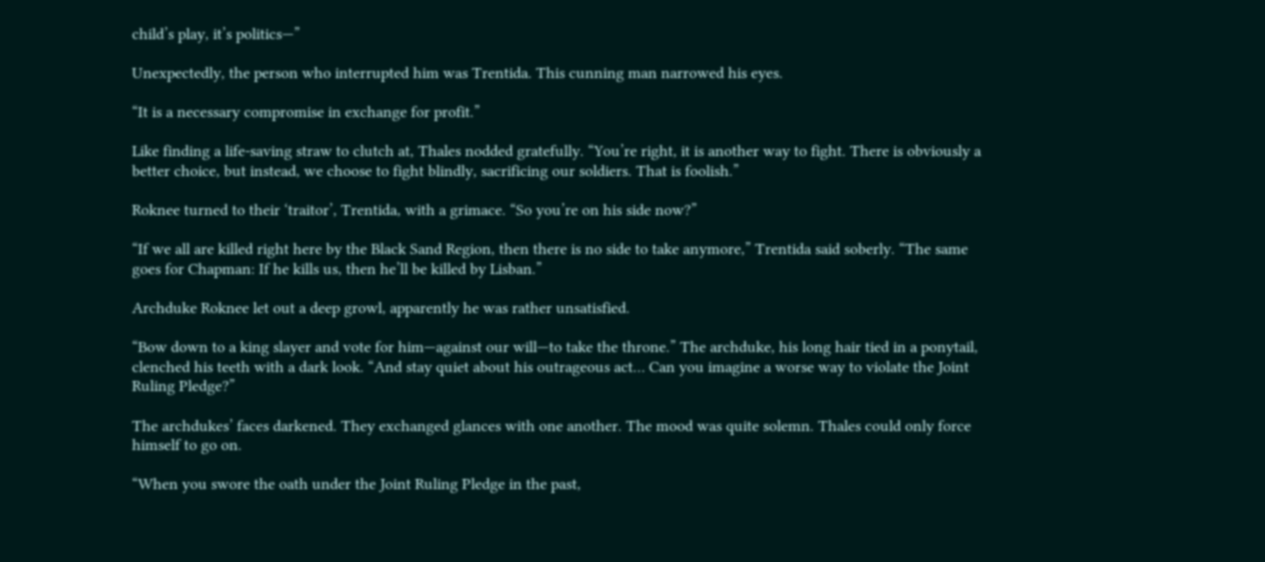child’s play, it’s politics—”

Unexpectedly, the person who interrupted him was Trentida. This cunning man narrowed his eyes.

“It is a necessary compromise in exchange for profit.”

Like finding a life-saving straw to clutch at, Thales nodded gratefully. “You’re right, it is another way to fight. There is obviously a better choice, but instead, we choose to fight blindly, sacrificing our soldiers. That is foolish.”

Roknee turned to their ‘traitor’, Trentida, with a grimace. “So you’re on his side now?”

“If we all are killed right here by the Black Sand Region, then there is no side to take anymore,” Trentida said soberly. “The same goes for Chapman: If he kills us, then he’ll be killed by Lisban.”

Archduke Roknee let out a deep growl, apparently he was rather unsatisfied.

“Bow down to a king slayer and vote for him—against our will—to take the throne.” The archduke, his long hair tied in a ponytail, clenched his teeth with a dark look. “And stay quiet about his outrageous act… Can you imagine a worse way to violate the Joint Ruling Pledge?”

The archdukes’ faces darkened. They exchanged glances with one another. The mood was quite solemn. Thales could only force himself to go on.

“When you swore the oath under the Joint Ruling Pledge in the past,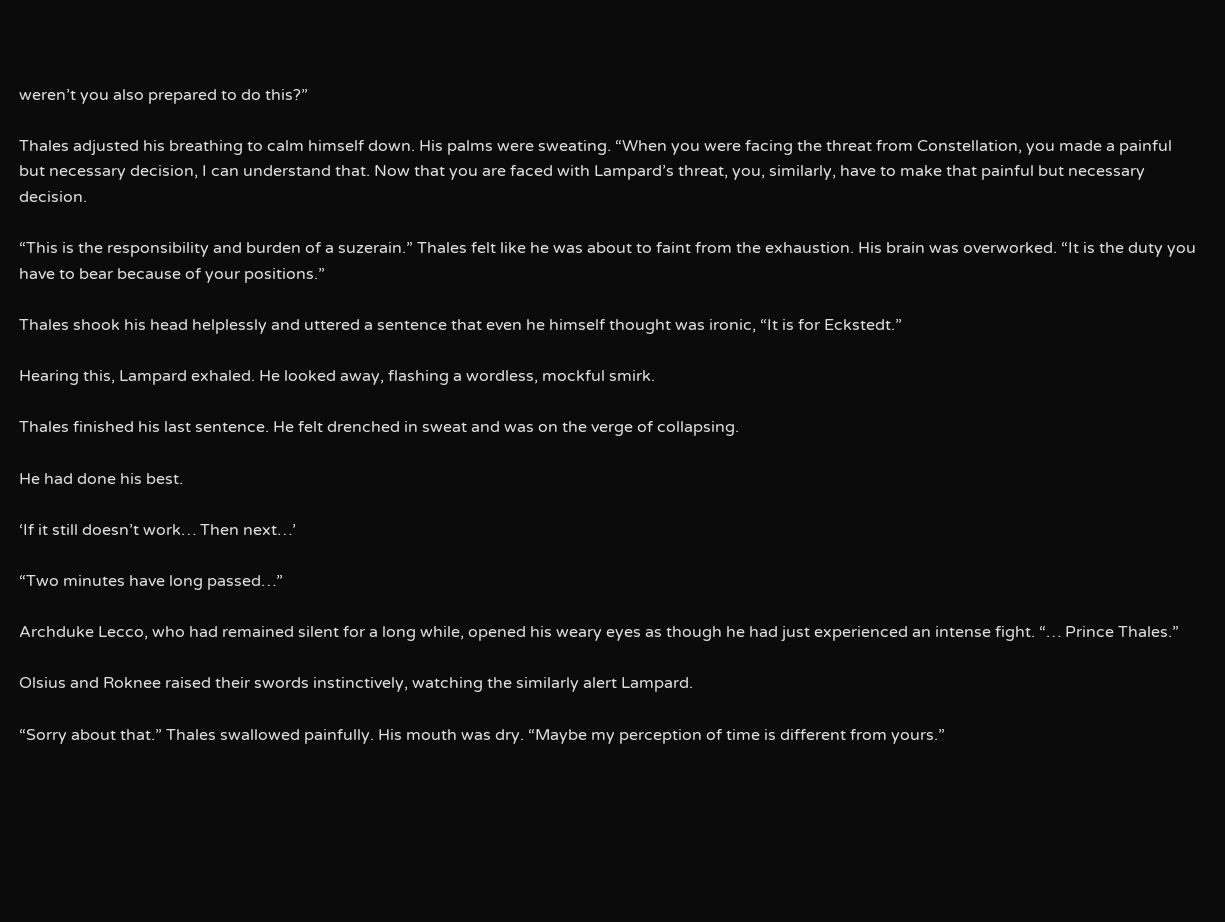weren’t you also prepared to do this?”

Thales adjusted his breathing to calm himself down. His palms were sweating. “When you were facing the threat from Constellation, you made a painful but necessary decision, I can understand that. Now that you are faced with Lampard’s threat, you, similarly, have to make that painful but necessary decision.

“This is the responsibility and burden of a suzerain.” Thales felt like he was about to faint from the exhaustion. His brain was overworked. “It is the duty you have to bear because of your positions.”

Thales shook his head helplessly and uttered a sentence that even he himself thought was ironic, “It is for Eckstedt.”

Hearing this, Lampard exhaled. He looked away, flashing a wordless, mockful smirk.

Thales finished his last sentence. He felt drenched in sweat and was on the verge of collapsing.

He had done his best.

‘If it still doesn’t work… Then next…’

“Two minutes have long passed…”

Archduke Lecco, who had remained silent for a long while, opened his weary eyes as though he had just experienced an intense fight. “… Prince Thales.”

Olsius and Roknee raised their swords instinctively, watching the similarly alert Lampard.

“Sorry about that.” Thales swallowed painfully. His mouth was dry. “Maybe my perception of time is different from yours.”